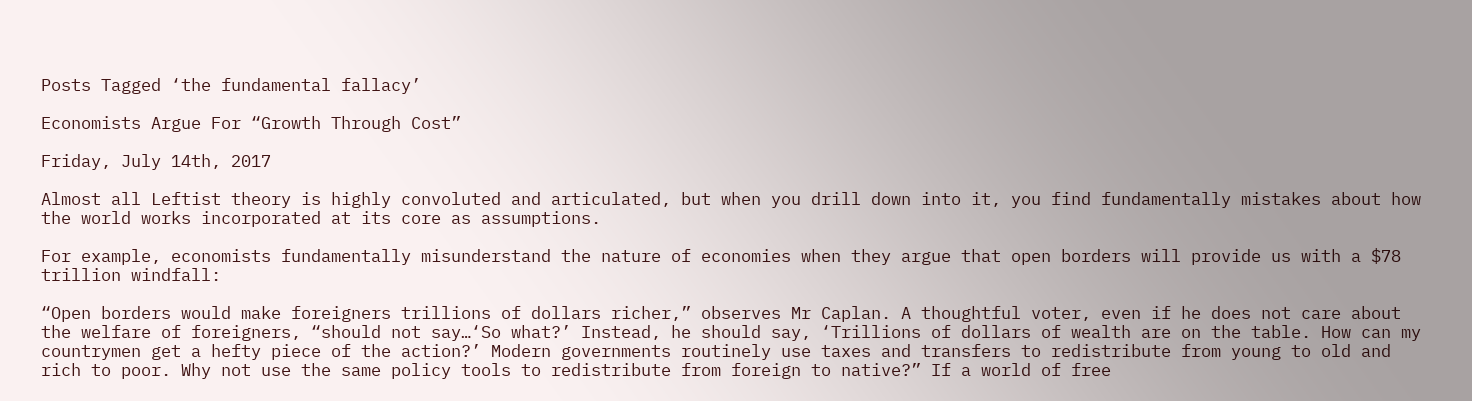Posts Tagged ‘the fundamental fallacy’

Economists Argue For “Growth Through Cost”

Friday, July 14th, 2017

Almost all Leftist theory is highly convoluted and articulated, but when you drill down into it, you find fundamentally mistakes about how the world works incorporated at its core as assumptions.

For example, economists fundamentally misunderstand the nature of economies when they argue that open borders will provide us with a $78 trillion windfall:

“Open borders would make foreigners trillions of dollars richer,” observes Mr Caplan. A thoughtful voter, even if he does not care about the welfare of foreigners, “should not say…‘So what?’ Instead, he should say, ‘Trillions of dollars of wealth are on the table. How can my countrymen get a hefty piece of the action?’ Modern governments routinely use taxes and transfers to redistribute from young to old and rich to poor. Why not use the same policy tools to redistribute from foreign to native?” If a world of free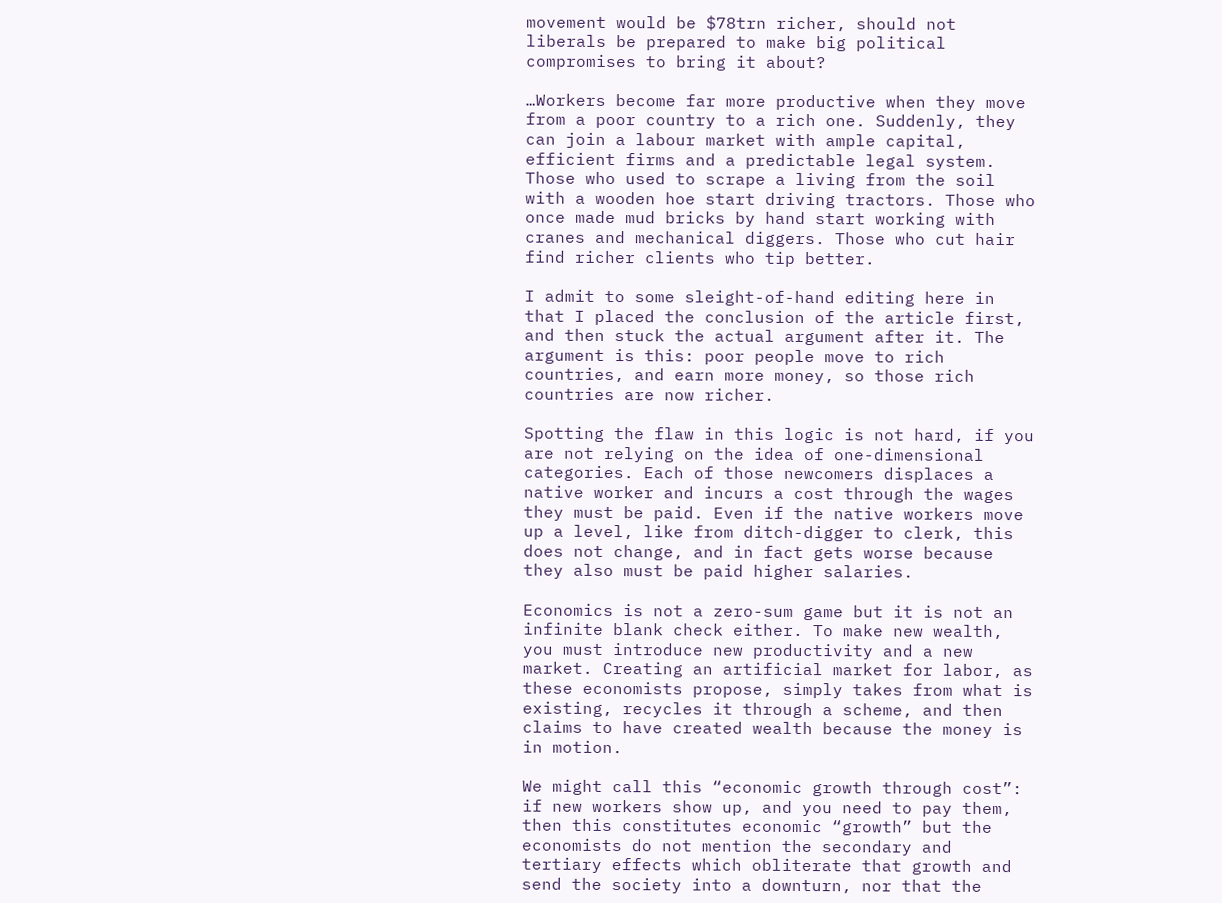movement would be $78trn richer, should not liberals be prepared to make big political compromises to bring it about?

…Workers become far more productive when they move from a poor country to a rich one. Suddenly, they can join a labour market with ample capital, efficient firms and a predictable legal system. Those who used to scrape a living from the soil with a wooden hoe start driving tractors. Those who once made mud bricks by hand start working with cranes and mechanical diggers. Those who cut hair find richer clients who tip better.

I admit to some sleight-of-hand editing here in that I placed the conclusion of the article first, and then stuck the actual argument after it. The argument is this: poor people move to rich countries, and earn more money, so those rich countries are now richer.

Spotting the flaw in this logic is not hard, if you are not relying on the idea of one-dimensional categories. Each of those newcomers displaces a native worker and incurs a cost through the wages they must be paid. Even if the native workers move up a level, like from ditch-digger to clerk, this does not change, and in fact gets worse because they also must be paid higher salaries.

Economics is not a zero-sum game but it is not an infinite blank check either. To make new wealth, you must introduce new productivity and a new market. Creating an artificial market for labor, as these economists propose, simply takes from what is existing, recycles it through a scheme, and then claims to have created wealth because the money is in motion.

We might call this “economic growth through cost”: if new workers show up, and you need to pay them, then this constitutes economic “growth” but the economists do not mention the secondary and tertiary effects which obliterate that growth and send the society into a downturn, nor that the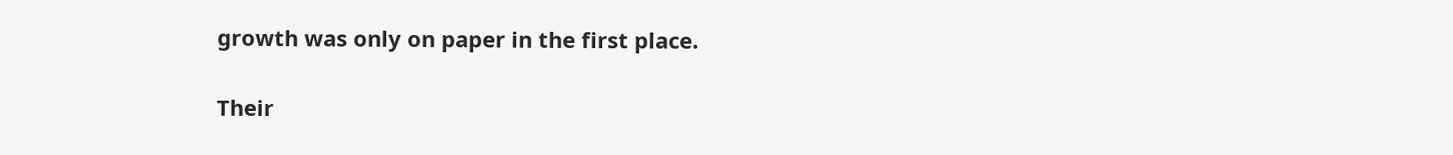growth was only on paper in the first place.

Their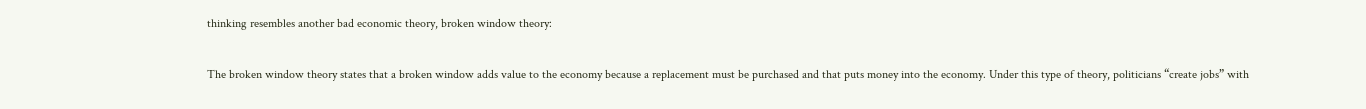thinking resembles another bad economic theory, broken window theory:

The broken window theory states that a broken window adds value to the economy because a replacement must be purchased and that puts money into the economy. Under this type of theory, politicians “create jobs” with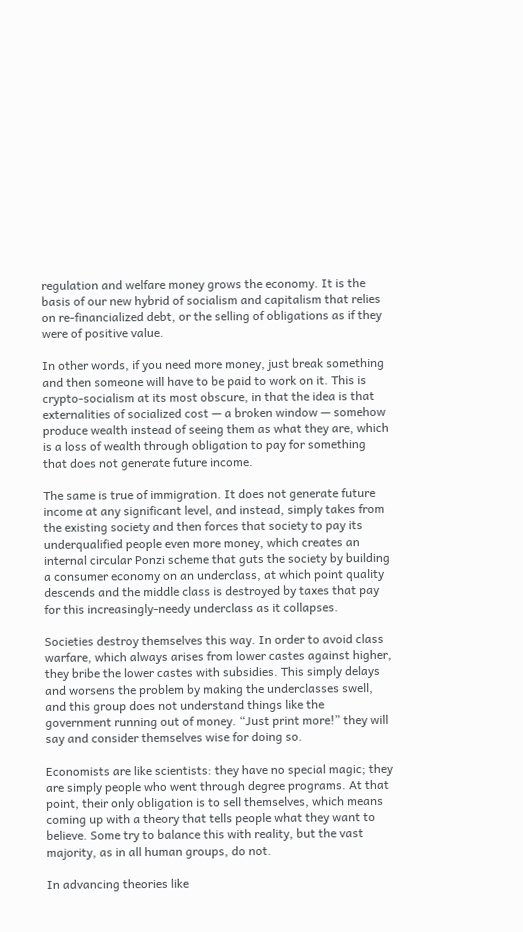regulation and welfare money grows the economy. It is the basis of our new hybrid of socialism and capitalism that relies on re-financialized debt, or the selling of obligations as if they were of positive value.

In other words, if you need more money, just break something and then someone will have to be paid to work on it. This is crypto-socialism at its most obscure, in that the idea is that externalities of socialized cost — a broken window — somehow produce wealth instead of seeing them as what they are, which is a loss of wealth through obligation to pay for something that does not generate future income.

The same is true of immigration. It does not generate future income at any significant level, and instead, simply takes from the existing society and then forces that society to pay its underqualified people even more money, which creates an internal circular Ponzi scheme that guts the society by building a consumer economy on an underclass, at which point quality descends and the middle class is destroyed by taxes that pay for this increasingly-needy underclass as it collapses.

Societies destroy themselves this way. In order to avoid class warfare, which always arises from lower castes against higher, they bribe the lower castes with subsidies. This simply delays and worsens the problem by making the underclasses swell, and this group does not understand things like the government running out of money. “Just print more!” they will say and consider themselves wise for doing so.

Economists are like scientists: they have no special magic; they are simply people who went through degree programs. At that point, their only obligation is to sell themselves, which means coming up with a theory that tells people what they want to believe. Some try to balance this with reality, but the vast majority, as in all human groups, do not.

In advancing theories like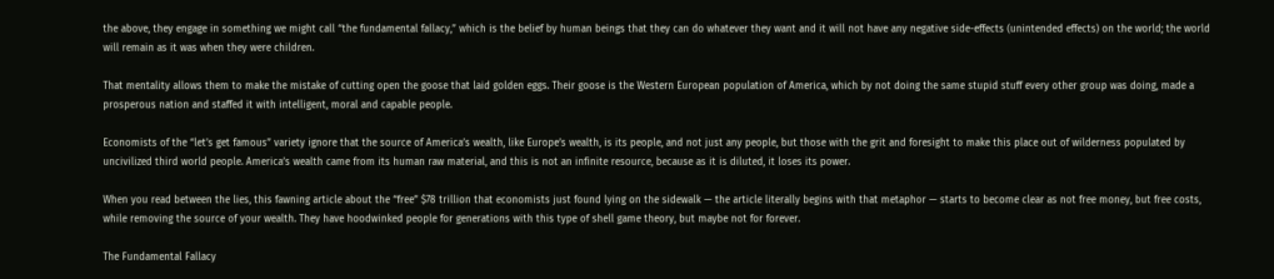the above, they engage in something we might call “the fundamental fallacy,” which is the belief by human beings that they can do whatever they want and it will not have any negative side-effects (unintended effects) on the world; the world will remain as it was when they were children.

That mentality allows them to make the mistake of cutting open the goose that laid golden eggs. Their goose is the Western European population of America, which by not doing the same stupid stuff every other group was doing, made a prosperous nation and staffed it with intelligent, moral and capable people.

Economists of the “let’s get famous” variety ignore that the source of America’s wealth, like Europe’s wealth, is its people, and not just any people, but those with the grit and foresight to make this place out of wilderness populated by uncivilized third world people. America’s wealth came from its human raw material, and this is not an infinite resource, because as it is diluted, it loses its power.

When you read between the lies, this fawning article about the “free” $78 trillion that economists just found lying on the sidewalk — the article literally begins with that metaphor — starts to become clear as not free money, but free costs, while removing the source of your wealth. They have hoodwinked people for generations with this type of shell game theory, but maybe not for forever.

The Fundamental Fallacy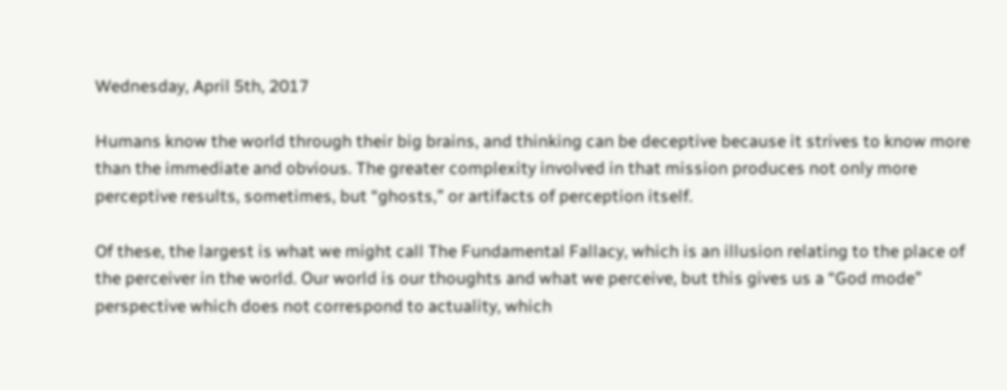Wednesday, April 5th, 2017

Humans know the world through their big brains, and thinking can be deceptive because it strives to know more than the immediate and obvious. The greater complexity involved in that mission produces not only more perceptive results, sometimes, but “ghosts,” or artifacts of perception itself.

Of these, the largest is what we might call The Fundamental Fallacy, which is an illusion relating to the place of the perceiver in the world. Our world is our thoughts and what we perceive, but this gives us a “God mode” perspective which does not correspond to actuality, which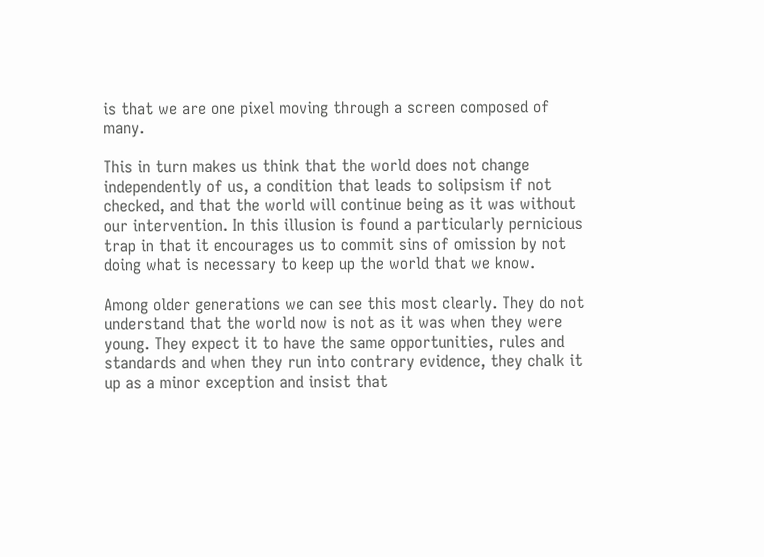is that we are one pixel moving through a screen composed of many.

This in turn makes us think that the world does not change independently of us, a condition that leads to solipsism if not checked, and that the world will continue being as it was without our intervention. In this illusion is found a particularly pernicious trap in that it encourages us to commit sins of omission by not doing what is necessary to keep up the world that we know.

Among older generations we can see this most clearly. They do not understand that the world now is not as it was when they were young. They expect it to have the same opportunities, rules and standards and when they run into contrary evidence, they chalk it up as a minor exception and insist that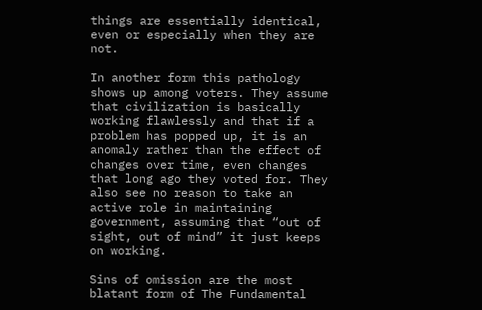things are essentially identical, even or especially when they are not.

In another form this pathology shows up among voters. They assume that civilization is basically working flawlessly and that if a problem has popped up, it is an anomaly rather than the effect of changes over time, even changes that long ago they voted for. They also see no reason to take an active role in maintaining government, assuming that “out of sight, out of mind” it just keeps on working.

Sins of omission are the most blatant form of The Fundamental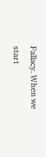Fallacy. When we start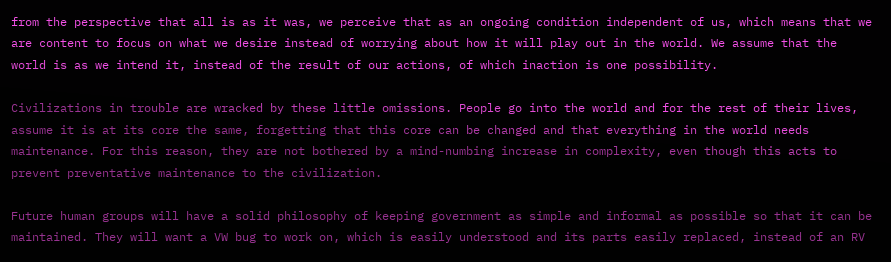from the perspective that all is as it was, we perceive that as an ongoing condition independent of us, which means that we are content to focus on what we desire instead of worrying about how it will play out in the world. We assume that the world is as we intend it, instead of the result of our actions, of which inaction is one possibility.

Civilizations in trouble are wracked by these little omissions. People go into the world and for the rest of their lives, assume it is at its core the same, forgetting that this core can be changed and that everything in the world needs maintenance. For this reason, they are not bothered by a mind-numbing increase in complexity, even though this acts to prevent preventative maintenance to the civilization.

Future human groups will have a solid philosophy of keeping government as simple and informal as possible so that it can be maintained. They will want a VW bug to work on, which is easily understood and its parts easily replaced, instead of an RV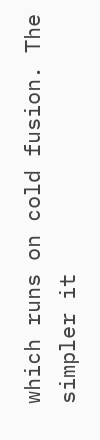which runs on cold fusion. The simpler it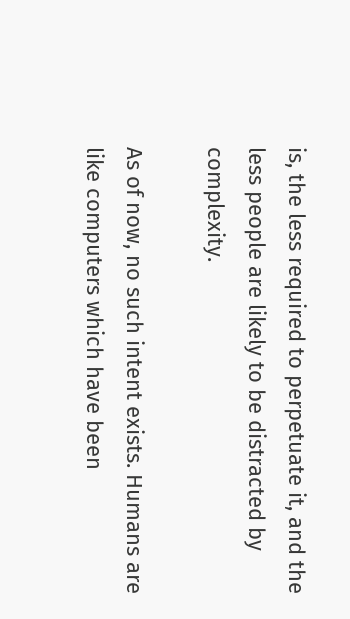is, the less required to perpetuate it, and the less people are likely to be distracted by complexity.

As of now, no such intent exists. Humans are like computers which have been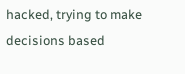hacked, trying to make decisions based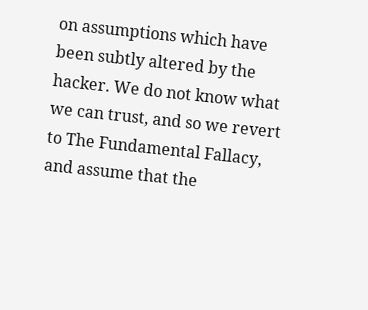on assumptions which have been subtly altered by the hacker. We do not know what we can trust, and so we revert to The Fundamental Fallacy, and assume that the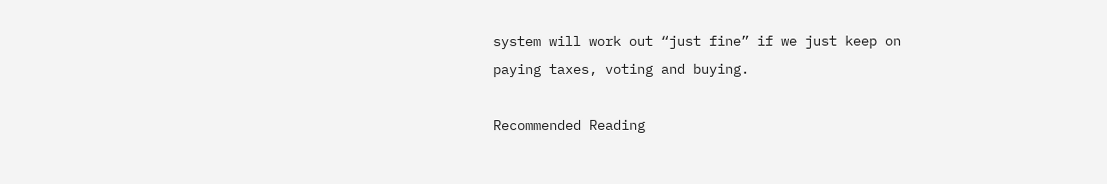system will work out “just fine” if we just keep on paying taxes, voting and buying.

Recommended Reading